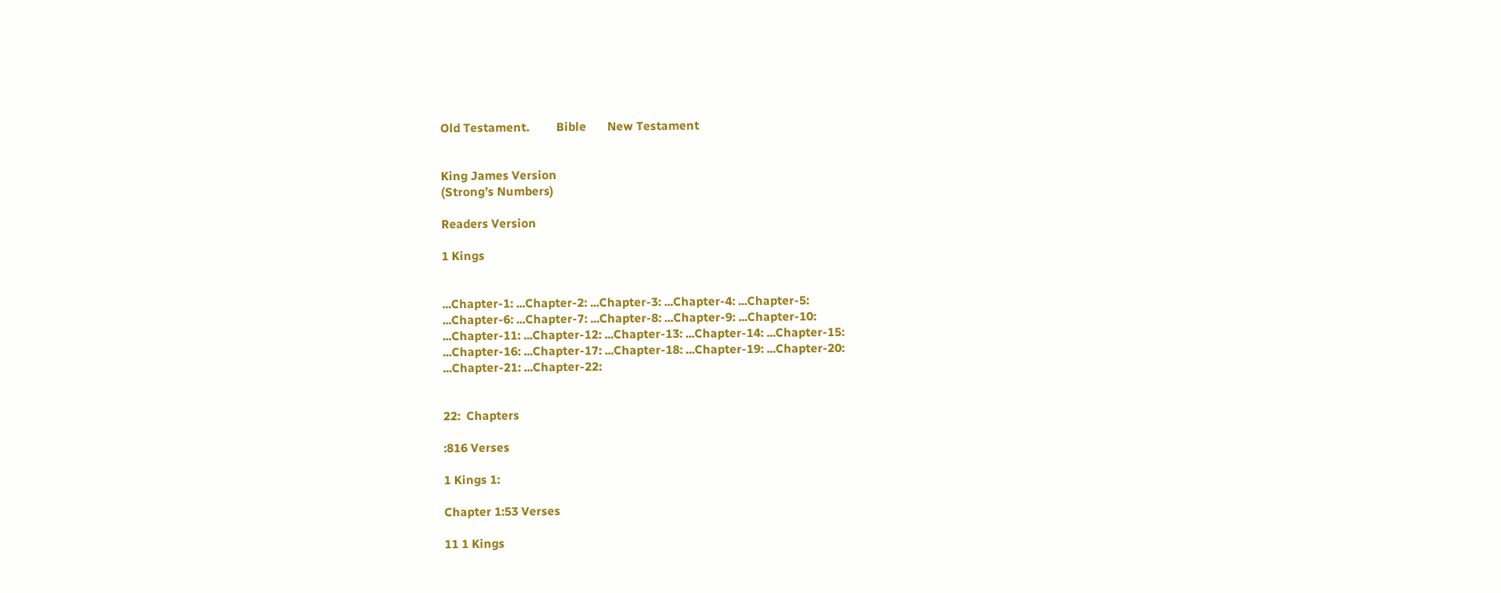Old Testament.         Bible       New Testament


King James Version
(Strong’s Numbers)

Readers Version

1 Kings


...Chapter-1: ...Chapter-2: ...Chapter-3: ...Chapter-4: ...Chapter-5:
...Chapter-6: ...Chapter-7: ...Chapter-8: ...Chapter-9: ...Chapter-10:
...Chapter-11: ...Chapter-12: ...Chapter-13: ...Chapter-14: ...Chapter-15:
...Chapter-16: ...Chapter-17: ...Chapter-18: ...Chapter-19: ...Chapter-20:
...Chapter-21: ...Chapter-22:


22:  Chapters

:816 Verses

1 Kings 1:

Chapter 1:53 Verses

11 1 Kings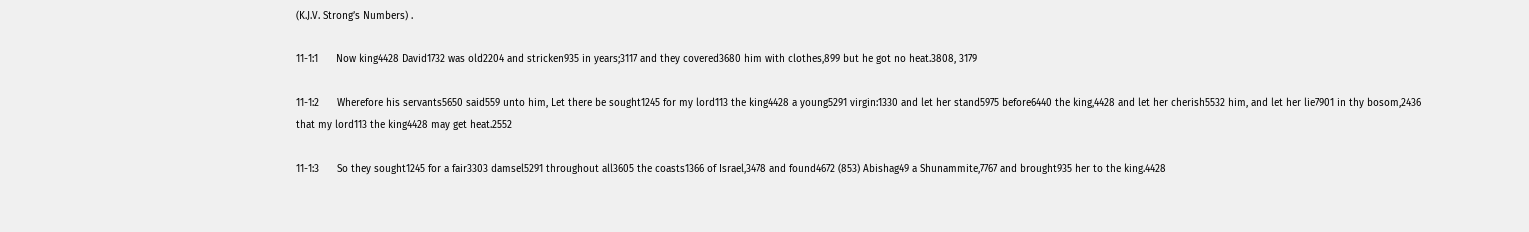(K.J.V. Strong’s Numbers) .

11-1:1      Now king4428 David1732 was old2204 and stricken935 in years;3117 and they covered3680 him with clothes,899 but he got no heat.3808, 3179

11-1:2      Wherefore his servants5650 said559 unto him, Let there be sought1245 for my lord113 the king4428 a young5291 virgin:1330 and let her stand5975 before6440 the king,4428 and let her cherish5532 him, and let her lie7901 in thy bosom,2436 that my lord113 the king4428 may get heat.2552

11-1:3      So they sought1245 for a fair3303 damsel5291 throughout all3605 the coasts1366 of Israel,3478 and found4672 (853) Abishag49 a Shunammite,7767 and brought935 her to the king.4428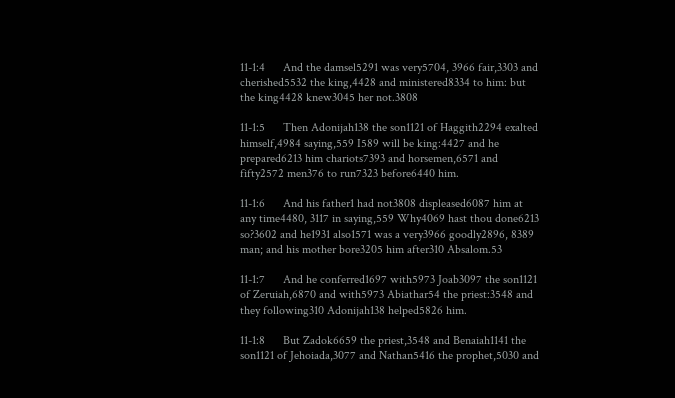11-1:4      And the damsel5291 was very5704, 3966 fair,3303 and cherished5532 the king,4428 and ministered8334 to him: but the king4428 knew3045 her not.3808

11-1:5      Then Adonijah138 the son1121 of Haggith2294 exalted himself,4984 saying,559 I589 will be king:4427 and he prepared6213 him chariots7393 and horsemen,6571 and fifty2572 men376 to run7323 before6440 him.

11-1:6      And his father1 had not3808 displeased6087 him at any time4480, 3117 in saying,559 Why4069 hast thou done6213 so?3602 and he1931 also1571 was a very3966 goodly2896, 8389 man; and his mother bore3205 him after310 Absalom.53

11-1:7      And he conferred1697 with5973 Joab3097 the son1121 of Zeruiah,6870 and with5973 Abiathar54 the priest:3548 and they following310 Adonijah138 helped5826 him.

11-1:8      But Zadok6659 the priest,3548 and Benaiah1141 the son1121 of Jehoiada,3077 and Nathan5416 the prophet,5030 and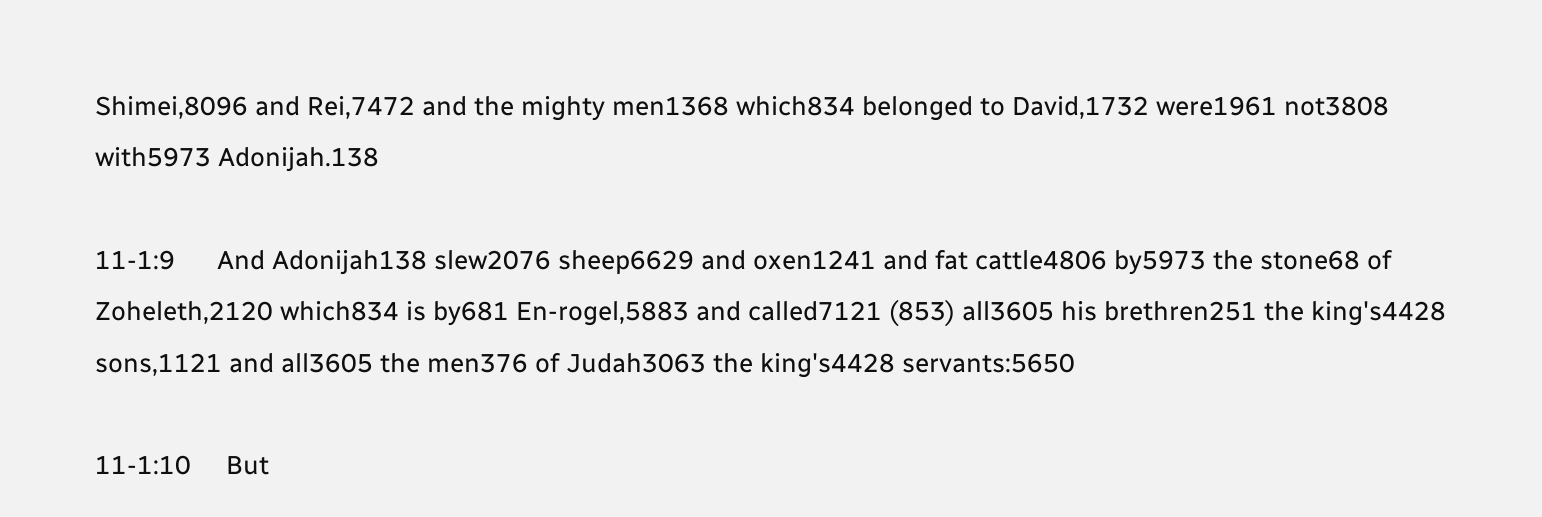Shimei,8096 and Rei,7472 and the mighty men1368 which834 belonged to David,1732 were1961 not3808 with5973 Adonijah.138

11-1:9      And Adonijah138 slew2076 sheep6629 and oxen1241 and fat cattle4806 by5973 the stone68 of Zoheleth,2120 which834 is by681 En-rogel,5883 and called7121 (853) all3605 his brethren251 the king's4428 sons,1121 and all3605 the men376 of Judah3063 the king's4428 servants:5650

11-1:10     But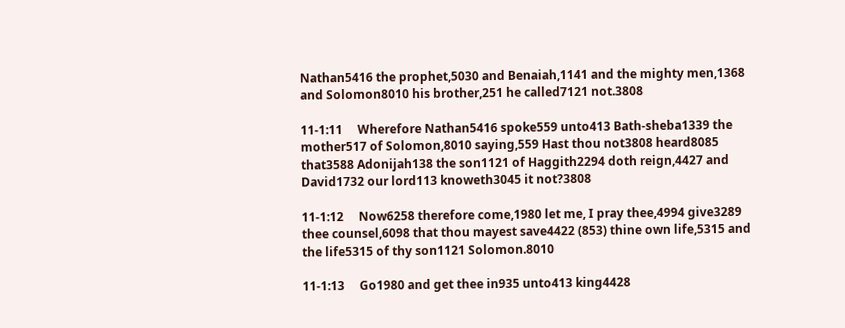Nathan5416 the prophet,5030 and Benaiah,1141 and the mighty men,1368 and Solomon8010 his brother,251 he called7121 not.3808

11-1:11     Wherefore Nathan5416 spoke559 unto413 Bath-sheba1339 the mother517 of Solomon,8010 saying,559 Hast thou not3808 heard8085 that3588 Adonijah138 the son1121 of Haggith2294 doth reign,4427 and David1732 our lord113 knoweth3045 it not?3808

11-1:12     Now6258 therefore come,1980 let me, I pray thee,4994 give3289 thee counsel,6098 that thou mayest save4422 (853) thine own life,5315 and the life5315 of thy son1121 Solomon.8010

11-1:13     Go1980 and get thee in935 unto413 king4428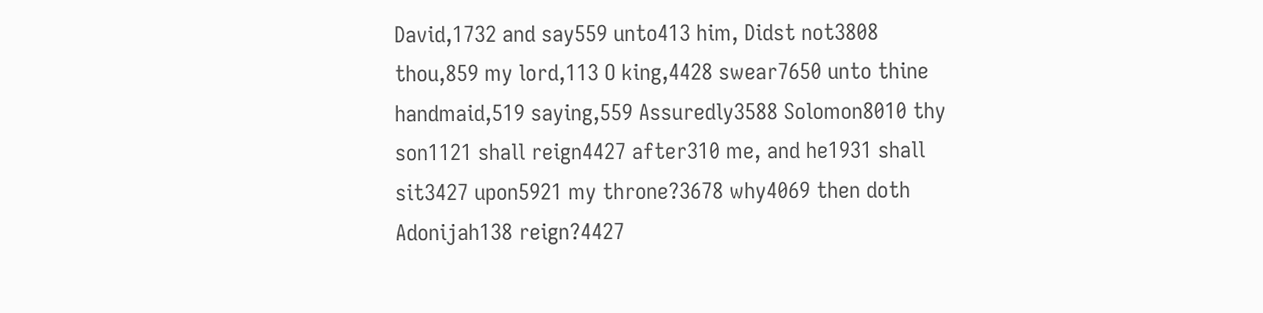David,1732 and say559 unto413 him, Didst not3808 thou,859 my lord,113 O king,4428 swear7650 unto thine handmaid,519 saying,559 Assuredly3588 Solomon8010 thy son1121 shall reign4427 after310 me, and he1931 shall sit3427 upon5921 my throne?3678 why4069 then doth Adonijah138 reign?4427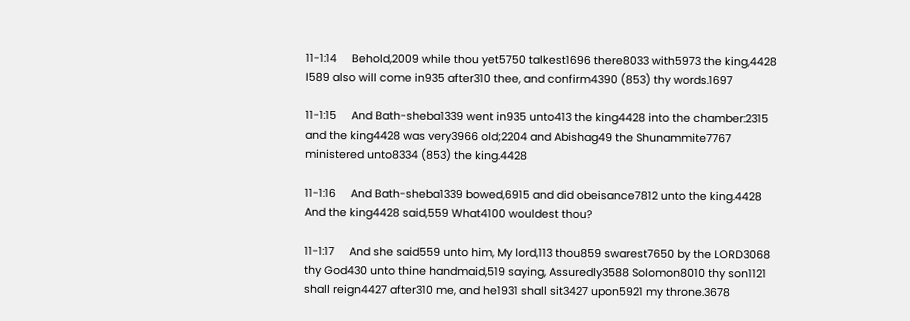11-1:14     Behold,2009 while thou yet5750 talkest1696 there8033 with5973 the king,4428 I589 also will come in935 after310 thee, and confirm4390 (853) thy words.1697

11-1:15     And Bath-sheba1339 went in935 unto413 the king4428 into the chamber:2315 and the king4428 was very3966 old;2204 and Abishag49 the Shunammite7767 ministered unto8334 (853) the king.4428

11-1:16     And Bath-sheba1339 bowed,6915 and did obeisance7812 unto the king.4428 And the king4428 said,559 What4100 wouldest thou?

11-1:17     And she said559 unto him, My lord,113 thou859 swarest7650 by the LORD3068 thy God430 unto thine handmaid,519 saying, Assuredly3588 Solomon8010 thy son1121 shall reign4427 after310 me, and he1931 shall sit3427 upon5921 my throne.3678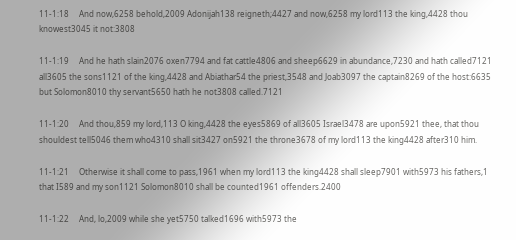11-1:18     And now,6258 behold,2009 Adonijah138 reigneth;4427 and now,6258 my lord113 the king,4428 thou knowest3045 it not:3808

11-1:19     And he hath slain2076 oxen7794 and fat cattle4806 and sheep6629 in abundance,7230 and hath called7121 all3605 the sons1121 of the king,4428 and Abiathar54 the priest,3548 and Joab3097 the captain8269 of the host:6635 but Solomon8010 thy servant5650 hath he not3808 called.7121

11-1:20     And thou,859 my lord,113 O king,4428 the eyes5869 of all3605 Israel3478 are upon5921 thee, that thou shouldest tell5046 them who4310 shall sit3427 on5921 the throne3678 of my lord113 the king4428 after310 him.

11-1:21     Otherwise it shall come to pass,1961 when my lord113 the king4428 shall sleep7901 with5973 his fathers,1 that I589 and my son1121 Solomon8010 shall be counted1961 offenders.2400

11-1:22     And, lo,2009 while she yet5750 talked1696 with5973 the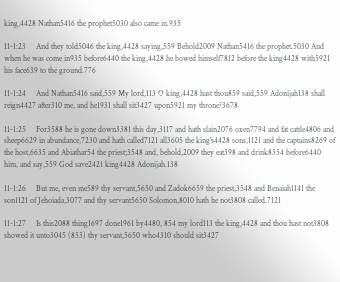king,4428 Nathan5416 the prophet5030 also came in.935

11-1:23     And they told5046 the king,4428 saying,559 Behold2009 Nathan5416 the prophet.5030 And when he was come in935 before6440 the king,4428 he bowed himself7812 before the king4428 with5921 his face639 to the ground.776

11-1:24     And Nathan5416 said,559 My lord,113 O king,4428 hast thou859 said,559 Adonijah138 shall reign4427 after310 me, and he1931 shall sit3427 upon5921 my throne?3678

11-1:25     For3588 he is gone down3381 this day,3117 and hath slain2076 oxen7794 and fat cattle4806 and sheep6629 in abundance,7230 and hath called7121 all3605 the king's4428 sons,1121 and the captains8269 of the host,6635 and Abiathar54 the priest;3548 and, behold,2009 they eat398 and drink8354 before6440 him, and say,559 God save2421 king4428 Adonijah.138

11-1:26     But me, even me589 thy servant,5650 and Zadok6659 the priest,3548 and Benaiah1141 the son1121 of Jehoiada,3077 and thy servant5650 Solomon,8010 hath he not3808 called.7121

11-1:27     Is this2088 thing1697 done1961 by4480, 854 my lord113 the king,4428 and thou hast not3808 showed it unto3045 (853) thy servant,5650 who4310 should sit3427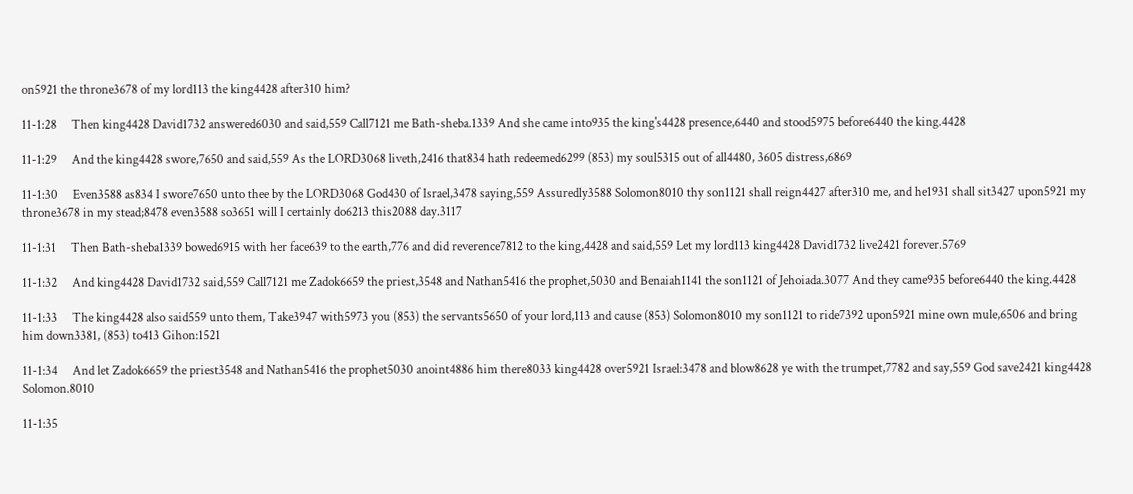on5921 the throne3678 of my lord113 the king4428 after310 him?

11-1:28     Then king4428 David1732 answered6030 and said,559 Call7121 me Bath-sheba.1339 And she came into935 the king's4428 presence,6440 and stood5975 before6440 the king.4428

11-1:29     And the king4428 swore,7650 and said,559 As the LORD3068 liveth,2416 that834 hath redeemed6299 (853) my soul5315 out of all4480, 3605 distress,6869

11-1:30     Even3588 as834 I swore7650 unto thee by the LORD3068 God430 of Israel,3478 saying,559 Assuredly3588 Solomon8010 thy son1121 shall reign4427 after310 me, and he1931 shall sit3427 upon5921 my throne3678 in my stead;8478 even3588 so3651 will I certainly do6213 this2088 day.3117

11-1:31     Then Bath-sheba1339 bowed6915 with her face639 to the earth,776 and did reverence7812 to the king,4428 and said,559 Let my lord113 king4428 David1732 live2421 forever.5769

11-1:32     And king4428 David1732 said,559 Call7121 me Zadok6659 the priest,3548 and Nathan5416 the prophet,5030 and Benaiah1141 the son1121 of Jehoiada.3077 And they came935 before6440 the king.4428

11-1:33     The king4428 also said559 unto them, Take3947 with5973 you (853) the servants5650 of your lord,113 and cause (853) Solomon8010 my son1121 to ride7392 upon5921 mine own mule,6506 and bring him down3381, (853) to413 Gihon:1521

11-1:34     And let Zadok6659 the priest3548 and Nathan5416 the prophet5030 anoint4886 him there8033 king4428 over5921 Israel:3478 and blow8628 ye with the trumpet,7782 and say,559 God save2421 king4428 Solomon.8010

11-1:35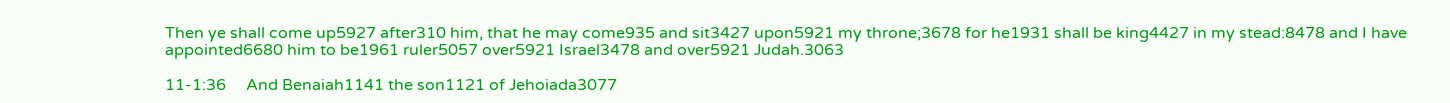Then ye shall come up5927 after310 him, that he may come935 and sit3427 upon5921 my throne;3678 for he1931 shall be king4427 in my stead:8478 and I have appointed6680 him to be1961 ruler5057 over5921 Israel3478 and over5921 Judah.3063

11-1:36     And Benaiah1141 the son1121 of Jehoiada3077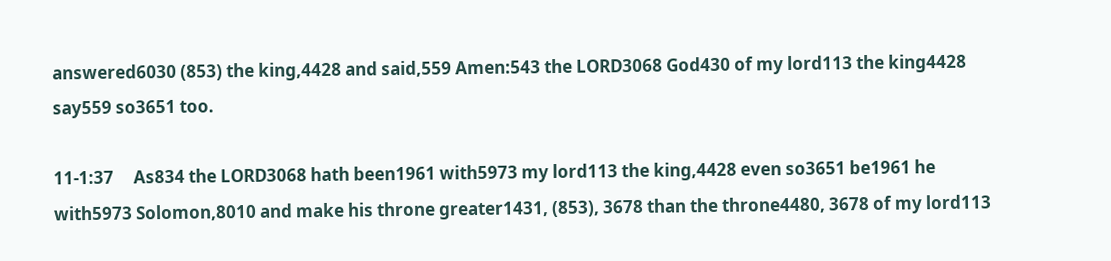answered6030 (853) the king,4428 and said,559 Amen:543 the LORD3068 God430 of my lord113 the king4428 say559 so3651 too.

11-1:37     As834 the LORD3068 hath been1961 with5973 my lord113 the king,4428 even so3651 be1961 he with5973 Solomon,8010 and make his throne greater1431, (853), 3678 than the throne4480, 3678 of my lord113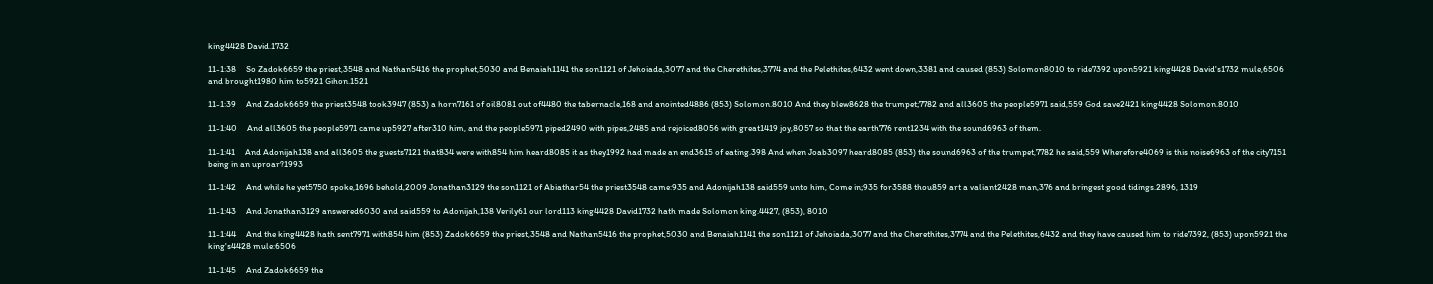king4428 David.1732

11-1:38     So Zadok6659 the priest,3548 and Nathan5416 the prophet,5030 and Benaiah1141 the son1121 of Jehoiada,3077 and the Cherethites,3774 and the Pelethites,6432 went down,3381 and caused (853) Solomon8010 to ride7392 upon5921 king4428 David's1732 mule,6506 and brought1980 him to5921 Gihon.1521

11-1:39     And Zadok6659 the priest3548 took3947 (853) a horn7161 of oil8081 out of4480 the tabernacle,168 and anointed4886 (853) Solomon.8010 And they blew8628 the trumpet;7782 and all3605 the people5971 said,559 God save2421 king4428 Solomon.8010

11-1:40     And all3605 the people5971 came up5927 after310 him, and the people5971 piped2490 with pipes,2485 and rejoiced8056 with great1419 joy,8057 so that the earth776 rent1234 with the sound6963 of them.

11-1:41     And Adonijah138 and all3605 the guests7121 that834 were with854 him heard8085 it as they1992 had made an end3615 of eating.398 And when Joab3097 heard8085 (853) the sound6963 of the trumpet,7782 he said,559 Wherefore4069 is this noise6963 of the city7151 being in an uproar?1993

11-1:42     And while he yet5750 spoke,1696 behold,2009 Jonathan3129 the son1121 of Abiathar54 the priest3548 came:935 and Adonijah138 said559 unto him, Come in;935 for3588 thou859 art a valiant2428 man,376 and bringest good tidings.2896, 1319

11-1:43     And Jonathan3129 answered6030 and said559 to Adonijah,138 Verily61 our lord113 king4428 David1732 hath made Solomon king.4427, (853), 8010

11-1:44     And the king4428 hath sent7971 with854 him (853) Zadok6659 the priest,3548 and Nathan5416 the prophet,5030 and Benaiah1141 the son1121 of Jehoiada,3077 and the Cherethites,3774 and the Pelethites,6432 and they have caused him to ride7392, (853) upon5921 the king's4428 mule:6506

11-1:45     And Zadok6659 the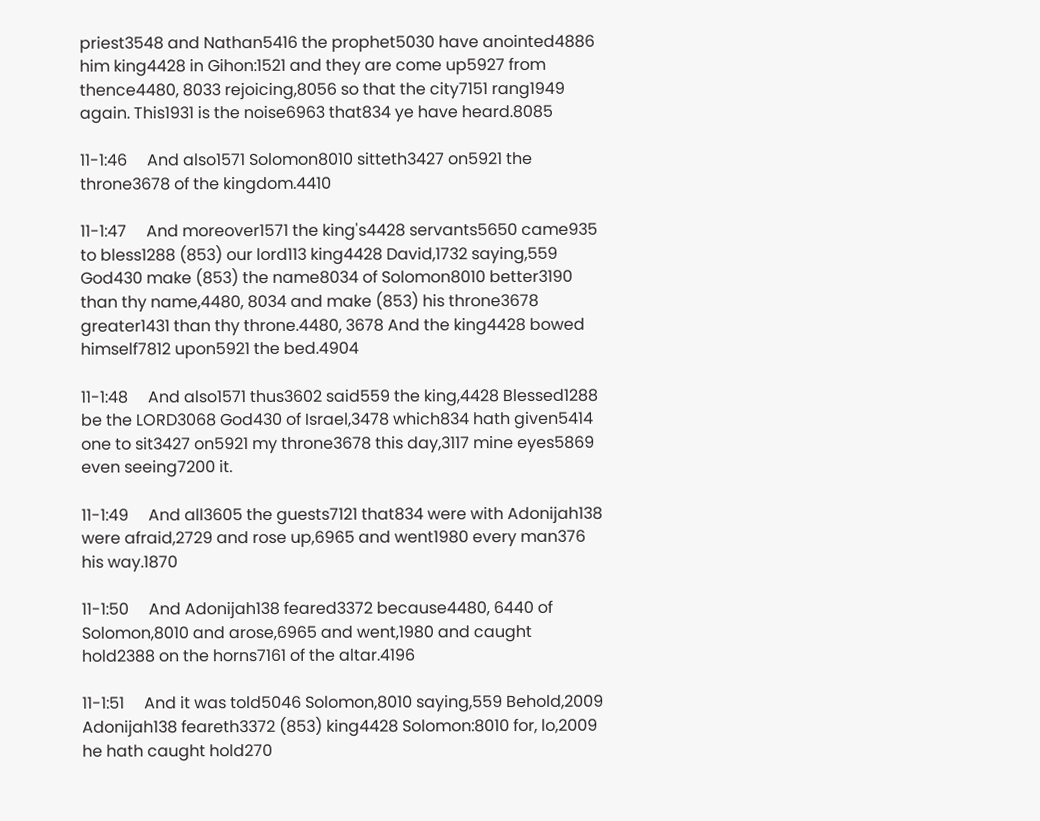priest3548 and Nathan5416 the prophet5030 have anointed4886 him king4428 in Gihon:1521 and they are come up5927 from thence4480, 8033 rejoicing,8056 so that the city7151 rang1949 again. This1931 is the noise6963 that834 ye have heard.8085

11-1:46     And also1571 Solomon8010 sitteth3427 on5921 the throne3678 of the kingdom.4410

11-1:47     And moreover1571 the king's4428 servants5650 came935 to bless1288 (853) our lord113 king4428 David,1732 saying,559 God430 make (853) the name8034 of Solomon8010 better3190 than thy name,4480, 8034 and make (853) his throne3678 greater1431 than thy throne.4480, 3678 And the king4428 bowed himself7812 upon5921 the bed.4904

11-1:48     And also1571 thus3602 said559 the king,4428 Blessed1288 be the LORD3068 God430 of Israel,3478 which834 hath given5414 one to sit3427 on5921 my throne3678 this day,3117 mine eyes5869 even seeing7200 it.

11-1:49     And all3605 the guests7121 that834 were with Adonijah138 were afraid,2729 and rose up,6965 and went1980 every man376 his way.1870

11-1:50     And Adonijah138 feared3372 because4480, 6440 of Solomon,8010 and arose,6965 and went,1980 and caught hold2388 on the horns7161 of the altar.4196

11-1:51     And it was told5046 Solomon,8010 saying,559 Behold,2009 Adonijah138 feareth3372 (853) king4428 Solomon:8010 for, lo,2009 he hath caught hold270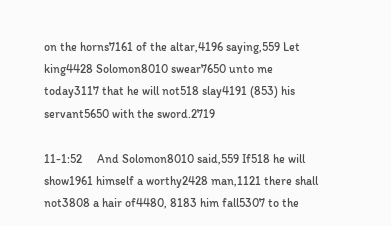on the horns7161 of the altar,4196 saying,559 Let king4428 Solomon8010 swear7650 unto me today3117 that he will not518 slay4191 (853) his servant5650 with the sword.2719

11-1:52     And Solomon8010 said,559 If518 he will show1961 himself a worthy2428 man,1121 there shall not3808 a hair of4480, 8183 him fall5307 to the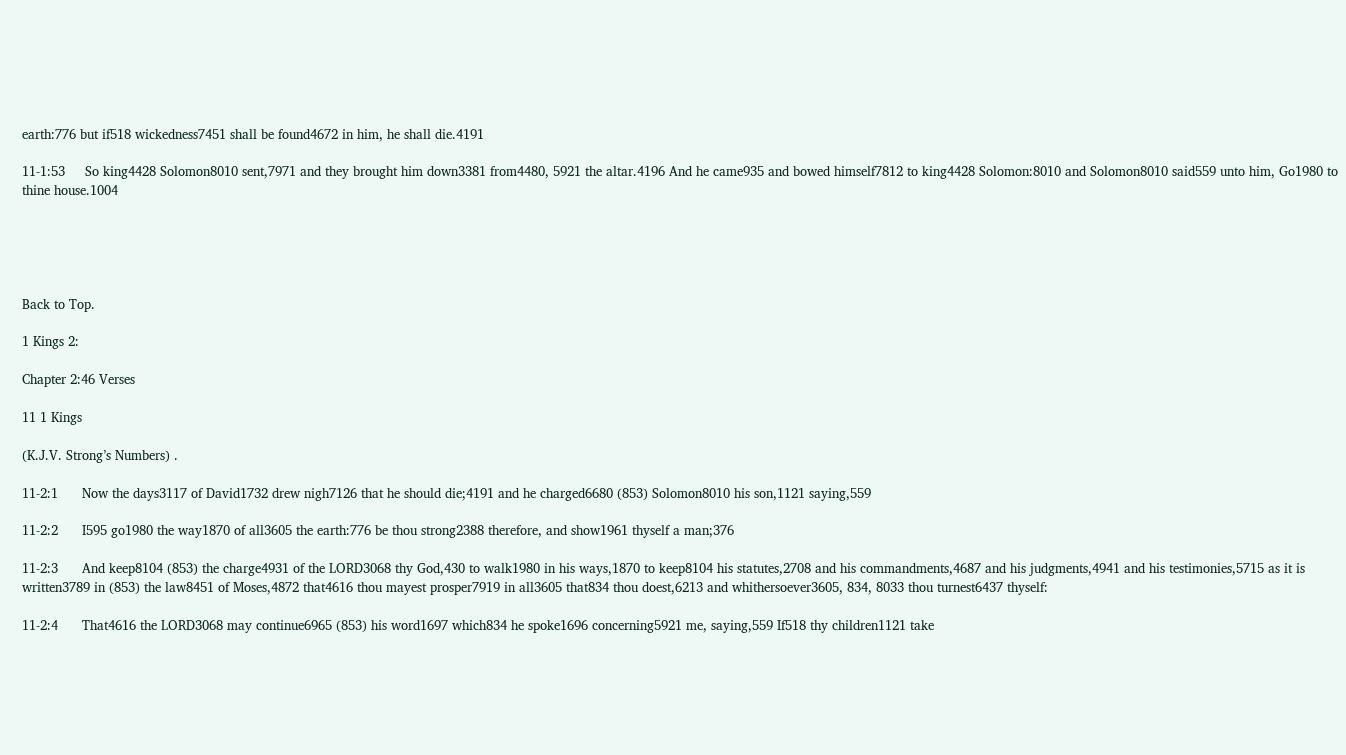earth:776 but if518 wickedness7451 shall be found4672 in him, he shall die.4191

11-1:53     So king4428 Solomon8010 sent,7971 and they brought him down3381 from4480, 5921 the altar.4196 And he came935 and bowed himself7812 to king4428 Solomon:8010 and Solomon8010 said559 unto him, Go1980 to thine house.1004





Back to Top.

1 Kings 2:

Chapter 2:46 Verses

11 1 Kings

(K.J.V. Strong’s Numbers) .

11-2:1      Now the days3117 of David1732 drew nigh7126 that he should die;4191 and he charged6680 (853) Solomon8010 his son,1121 saying,559

11-2:2      I595 go1980 the way1870 of all3605 the earth:776 be thou strong2388 therefore, and show1961 thyself a man;376

11-2:3      And keep8104 (853) the charge4931 of the LORD3068 thy God,430 to walk1980 in his ways,1870 to keep8104 his statutes,2708 and his commandments,4687 and his judgments,4941 and his testimonies,5715 as it is written3789 in (853) the law8451 of Moses,4872 that4616 thou mayest prosper7919 in all3605 that834 thou doest,6213 and whithersoever3605, 834, 8033 thou turnest6437 thyself:

11-2:4      That4616 the LORD3068 may continue6965 (853) his word1697 which834 he spoke1696 concerning5921 me, saying,559 If518 thy children1121 take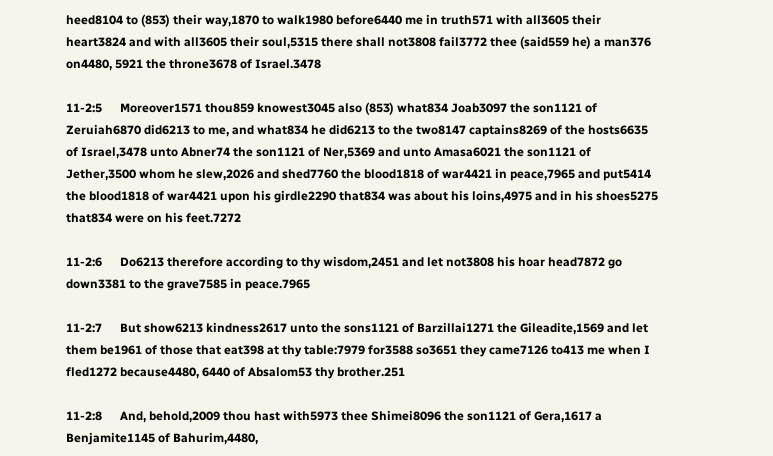heed8104 to (853) their way,1870 to walk1980 before6440 me in truth571 with all3605 their heart3824 and with all3605 their soul,5315 there shall not3808 fail3772 thee (said559 he) a man376 on4480, 5921 the throne3678 of Israel.3478

11-2:5      Moreover1571 thou859 knowest3045 also (853) what834 Joab3097 the son1121 of Zeruiah6870 did6213 to me, and what834 he did6213 to the two8147 captains8269 of the hosts6635 of Israel,3478 unto Abner74 the son1121 of Ner,5369 and unto Amasa6021 the son1121 of Jether,3500 whom he slew,2026 and shed7760 the blood1818 of war4421 in peace,7965 and put5414 the blood1818 of war4421 upon his girdle2290 that834 was about his loins,4975 and in his shoes5275 that834 were on his feet.7272

11-2:6      Do6213 therefore according to thy wisdom,2451 and let not3808 his hoar head7872 go down3381 to the grave7585 in peace.7965

11-2:7      But show6213 kindness2617 unto the sons1121 of Barzillai1271 the Gileadite,1569 and let them be1961 of those that eat398 at thy table:7979 for3588 so3651 they came7126 to413 me when I fled1272 because4480, 6440 of Absalom53 thy brother.251

11-2:8      And, behold,2009 thou hast with5973 thee Shimei8096 the son1121 of Gera,1617 a Benjamite1145 of Bahurim,4480,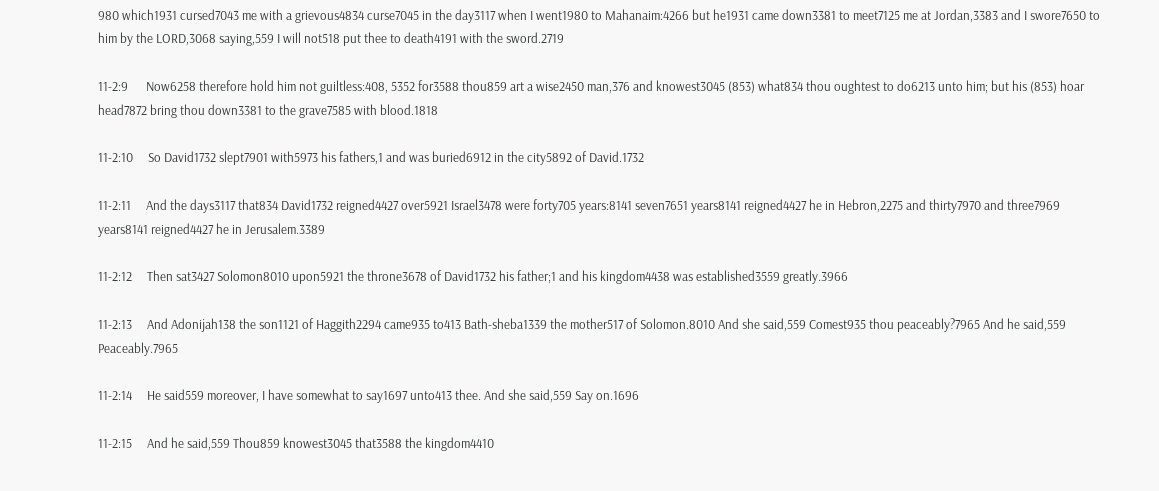980 which1931 cursed7043 me with a grievous4834 curse7045 in the day3117 when I went1980 to Mahanaim:4266 but he1931 came down3381 to meet7125 me at Jordan,3383 and I swore7650 to him by the LORD,3068 saying,559 I will not518 put thee to death4191 with the sword.2719

11-2:9      Now6258 therefore hold him not guiltless:408, 5352 for3588 thou859 art a wise2450 man,376 and knowest3045 (853) what834 thou oughtest to do6213 unto him; but his (853) hoar head7872 bring thou down3381 to the grave7585 with blood.1818

11-2:10     So David1732 slept7901 with5973 his fathers,1 and was buried6912 in the city5892 of David.1732

11-2:11     And the days3117 that834 David1732 reigned4427 over5921 Israel3478 were forty705 years:8141 seven7651 years8141 reigned4427 he in Hebron,2275 and thirty7970 and three7969 years8141 reigned4427 he in Jerusalem.3389

11-2:12     Then sat3427 Solomon8010 upon5921 the throne3678 of David1732 his father;1 and his kingdom4438 was established3559 greatly.3966

11-2:13     And Adonijah138 the son1121 of Haggith2294 came935 to413 Bath-sheba1339 the mother517 of Solomon.8010 And she said,559 Comest935 thou peaceably?7965 And he said,559 Peaceably.7965

11-2:14     He said559 moreover, I have somewhat to say1697 unto413 thee. And she said,559 Say on.1696

11-2:15     And he said,559 Thou859 knowest3045 that3588 the kingdom4410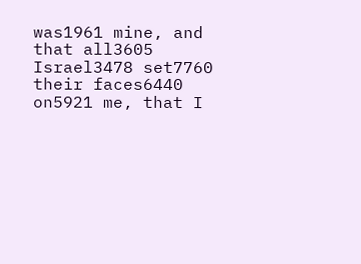was1961 mine, and that all3605 Israel3478 set7760 their faces6440 on5921 me, that I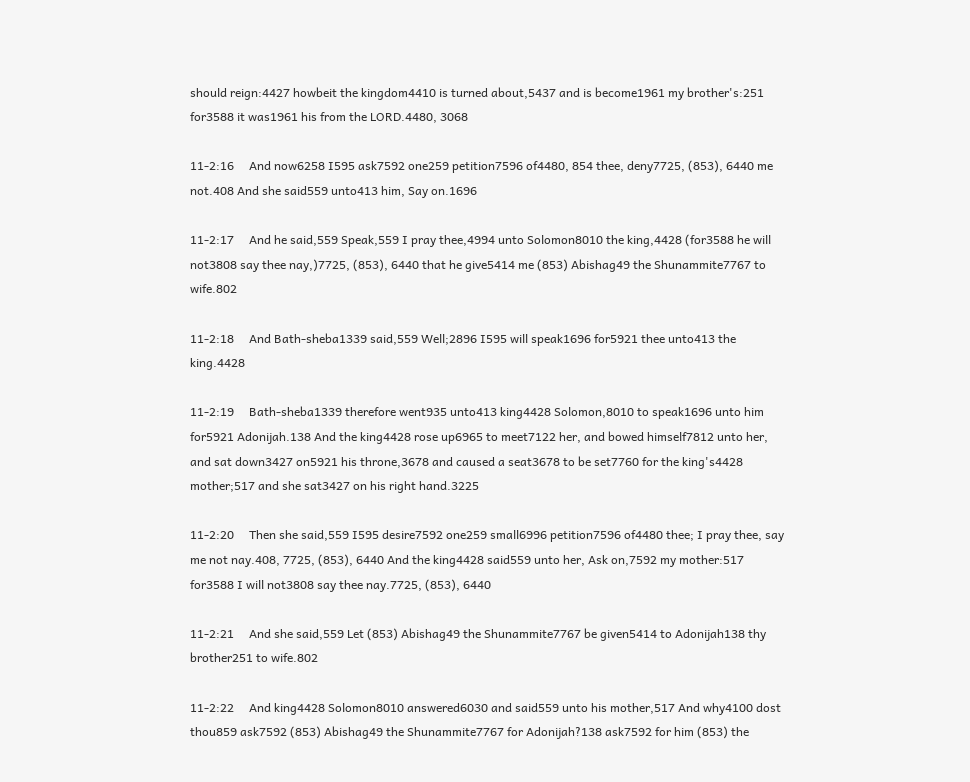should reign:4427 howbeit the kingdom4410 is turned about,5437 and is become1961 my brother's:251 for3588 it was1961 his from the LORD.4480, 3068

11-2:16     And now6258 I595 ask7592 one259 petition7596 of4480, 854 thee, deny7725, (853), 6440 me not.408 And she said559 unto413 him, Say on.1696

11-2:17     And he said,559 Speak,559 I pray thee,4994 unto Solomon8010 the king,4428 (for3588 he will not3808 say thee nay,)7725, (853), 6440 that he give5414 me (853) Abishag49 the Shunammite7767 to wife.802

11-2:18     And Bath-sheba1339 said,559 Well;2896 I595 will speak1696 for5921 thee unto413 the king.4428

11-2:19     Bath-sheba1339 therefore went935 unto413 king4428 Solomon,8010 to speak1696 unto him for5921 Adonijah.138 And the king4428 rose up6965 to meet7122 her, and bowed himself7812 unto her, and sat down3427 on5921 his throne,3678 and caused a seat3678 to be set7760 for the king's4428 mother;517 and she sat3427 on his right hand.3225

11-2:20     Then she said,559 I595 desire7592 one259 small6996 petition7596 of4480 thee; I pray thee, say me not nay.408, 7725, (853), 6440 And the king4428 said559 unto her, Ask on,7592 my mother:517 for3588 I will not3808 say thee nay.7725, (853), 6440

11-2:21     And she said,559 Let (853) Abishag49 the Shunammite7767 be given5414 to Adonijah138 thy brother251 to wife.802

11-2:22     And king4428 Solomon8010 answered6030 and said559 unto his mother,517 And why4100 dost thou859 ask7592 (853) Abishag49 the Shunammite7767 for Adonijah?138 ask7592 for him (853) the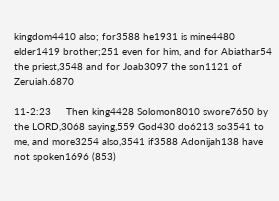kingdom4410 also; for3588 he1931 is mine4480 elder1419 brother;251 even for him, and for Abiathar54 the priest,3548 and for Joab3097 the son1121 of Zeruiah.6870

11-2:23     Then king4428 Solomon8010 swore7650 by the LORD,3068 saying,559 God430 do6213 so3541 to me, and more3254 also,3541 if3588 Adonijah138 have not spoken1696 (853)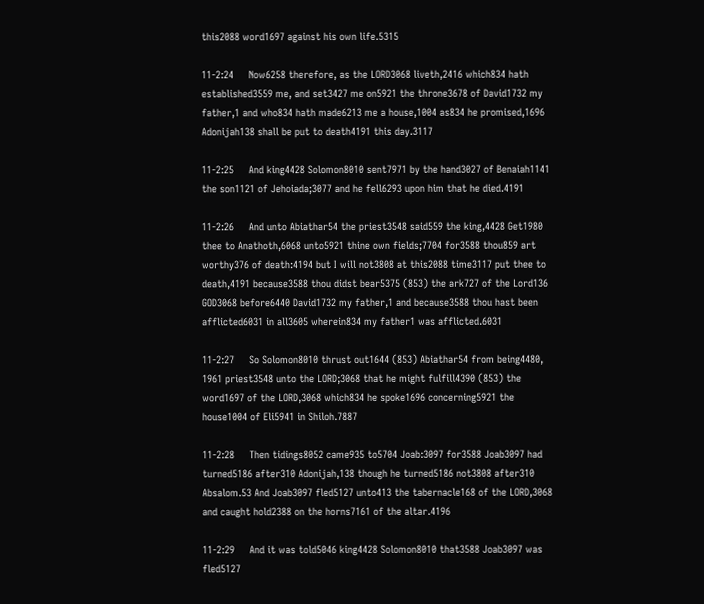this2088 word1697 against his own life.5315

11-2:24     Now6258 therefore, as the LORD3068 liveth,2416 which834 hath established3559 me, and set3427 me on5921 the throne3678 of David1732 my father,1 and who834 hath made6213 me a house,1004 as834 he promised,1696 Adonijah138 shall be put to death4191 this day.3117

11-2:25     And king4428 Solomon8010 sent7971 by the hand3027 of Benaiah1141 the son1121 of Jehoiada;3077 and he fell6293 upon him that he died.4191

11-2:26     And unto Abiathar54 the priest3548 said559 the king,4428 Get1980 thee to Anathoth,6068 unto5921 thine own fields;7704 for3588 thou859 art worthy376 of death:4194 but I will not3808 at this2088 time3117 put thee to death,4191 because3588 thou didst bear5375 (853) the ark727 of the Lord136 GOD3068 before6440 David1732 my father,1 and because3588 thou hast been afflicted6031 in all3605 wherein834 my father1 was afflicted.6031

11-2:27     So Solomon8010 thrust out1644 (853) Abiathar54 from being4480, 1961 priest3548 unto the LORD;3068 that he might fulfill4390 (853) the word1697 of the LORD,3068 which834 he spoke1696 concerning5921 the house1004 of Eli5941 in Shiloh.7887

11-2:28     Then tidings8052 came935 to5704 Joab:3097 for3588 Joab3097 had turned5186 after310 Adonijah,138 though he turned5186 not3808 after310 Absalom.53 And Joab3097 fled5127 unto413 the tabernacle168 of the LORD,3068 and caught hold2388 on the horns7161 of the altar.4196

11-2:29     And it was told5046 king4428 Solomon8010 that3588 Joab3097 was fled5127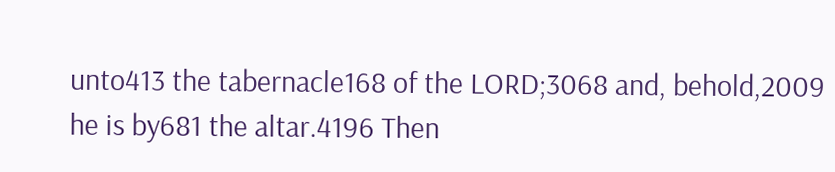unto413 the tabernacle168 of the LORD;3068 and, behold,2009 he is by681 the altar.4196 Then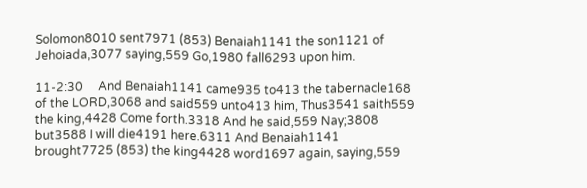Solomon8010 sent7971 (853) Benaiah1141 the son1121 of Jehoiada,3077 saying,559 Go,1980 fall6293 upon him.

11-2:30     And Benaiah1141 came935 to413 the tabernacle168 of the LORD,3068 and said559 unto413 him, Thus3541 saith559 the king,4428 Come forth.3318 And he said,559 Nay;3808 but3588 I will die4191 here.6311 And Benaiah1141 brought7725 (853) the king4428 word1697 again, saying,559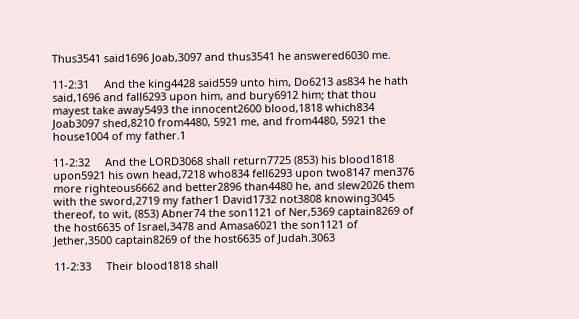Thus3541 said1696 Joab,3097 and thus3541 he answered6030 me.

11-2:31     And the king4428 said559 unto him, Do6213 as834 he hath said,1696 and fall6293 upon him, and bury6912 him; that thou mayest take away5493 the innocent2600 blood,1818 which834 Joab3097 shed,8210 from4480, 5921 me, and from4480, 5921 the house1004 of my father.1

11-2:32     And the LORD3068 shall return7725 (853) his blood1818 upon5921 his own head,7218 who834 fell6293 upon two8147 men376 more righteous6662 and better2896 than4480 he, and slew2026 them with the sword,2719 my father1 David1732 not3808 knowing3045 thereof, to wit, (853) Abner74 the son1121 of Ner,5369 captain8269 of the host6635 of Israel,3478 and Amasa6021 the son1121 of Jether,3500 captain8269 of the host6635 of Judah.3063

11-2:33     Their blood1818 shall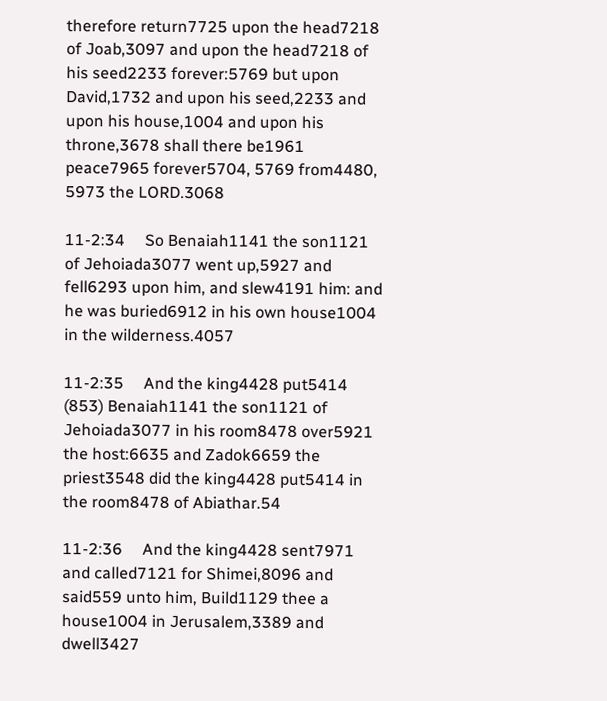therefore return7725 upon the head7218 of Joab,3097 and upon the head7218 of his seed2233 forever:5769 but upon David,1732 and upon his seed,2233 and upon his house,1004 and upon his throne,3678 shall there be1961 peace7965 forever5704, 5769 from4480, 5973 the LORD.3068

11-2:34     So Benaiah1141 the son1121 of Jehoiada3077 went up,5927 and fell6293 upon him, and slew4191 him: and he was buried6912 in his own house1004 in the wilderness.4057

11-2:35     And the king4428 put5414 (853) Benaiah1141 the son1121 of Jehoiada3077 in his room8478 over5921 the host:6635 and Zadok6659 the priest3548 did the king4428 put5414 in the room8478 of Abiathar.54

11-2:36     And the king4428 sent7971 and called7121 for Shimei,8096 and said559 unto him, Build1129 thee a house1004 in Jerusalem,3389 and dwell3427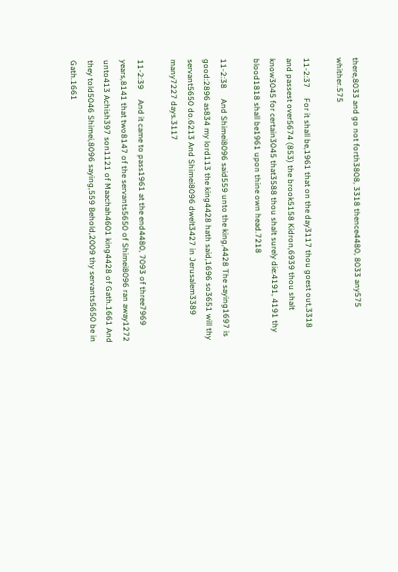there,8033 and go not forth3808, 3318 thence4480, 8033 any575 whither.575

11-2:37     For it shall be,1961 that on the day3117 thou goest out,3318 and passest over5674 (853) the brook5158 Kidron,6939 thou shalt know3045 for certain3045 that3588 thou shalt surely die:4191, 4191 thy blood1818 shall be1961 upon thine own head.7218

11-2:38     And Shimei8096 said559 unto the king,4428 The saying1697 is good:2896 as834 my lord113 the king4428 hath said,1696 so3651 will thy servant5650 do.6213 And Shimei8096 dwelt3427 in Jerusalem3389 many7227 days.3117

11-2:39     And it came to pass1961 at the end4480, 7093 of three7969 years,8141 that two8147 of the servants5650 of Shimei8096 ran away1272 unto413 Achish397 son1121 of Maachah4601 king4428 of Gath.1661 And they told5046 Shimei,8096 saying,559 Behold,2009 thy servants5650 be in Gath.1661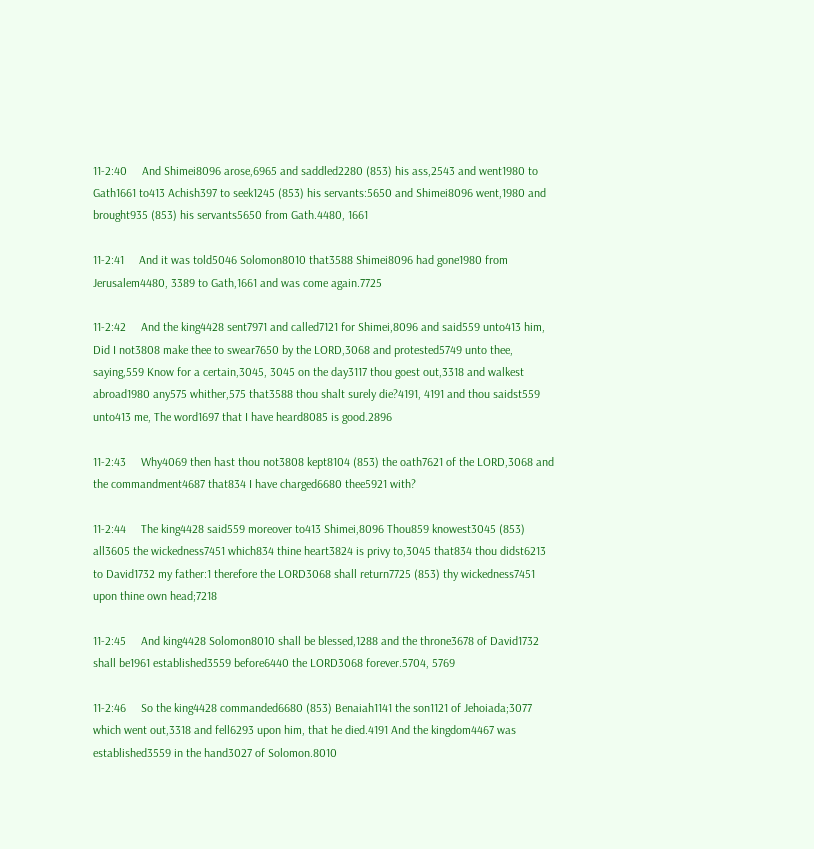11-2:40     And Shimei8096 arose,6965 and saddled2280 (853) his ass,2543 and went1980 to Gath1661 to413 Achish397 to seek1245 (853) his servants:5650 and Shimei8096 went,1980 and brought935 (853) his servants5650 from Gath.4480, 1661

11-2:41     And it was told5046 Solomon8010 that3588 Shimei8096 had gone1980 from Jerusalem4480, 3389 to Gath,1661 and was come again.7725

11-2:42     And the king4428 sent7971 and called7121 for Shimei,8096 and said559 unto413 him, Did I not3808 make thee to swear7650 by the LORD,3068 and protested5749 unto thee, saying,559 Know for a certain,3045, 3045 on the day3117 thou goest out,3318 and walkest abroad1980 any575 whither,575 that3588 thou shalt surely die?4191, 4191 and thou saidst559 unto413 me, The word1697 that I have heard8085 is good.2896

11-2:43     Why4069 then hast thou not3808 kept8104 (853) the oath7621 of the LORD,3068 and the commandment4687 that834 I have charged6680 thee5921 with?

11-2:44     The king4428 said559 moreover to413 Shimei,8096 Thou859 knowest3045 (853) all3605 the wickedness7451 which834 thine heart3824 is privy to,3045 that834 thou didst6213 to David1732 my father:1 therefore the LORD3068 shall return7725 (853) thy wickedness7451 upon thine own head;7218

11-2:45     And king4428 Solomon8010 shall be blessed,1288 and the throne3678 of David1732 shall be1961 established3559 before6440 the LORD3068 forever.5704, 5769

11-2:46     So the king4428 commanded6680 (853) Benaiah1141 the son1121 of Jehoiada;3077 which went out,3318 and fell6293 upon him, that he died.4191 And the kingdom4467 was established3559 in the hand3027 of Solomon.8010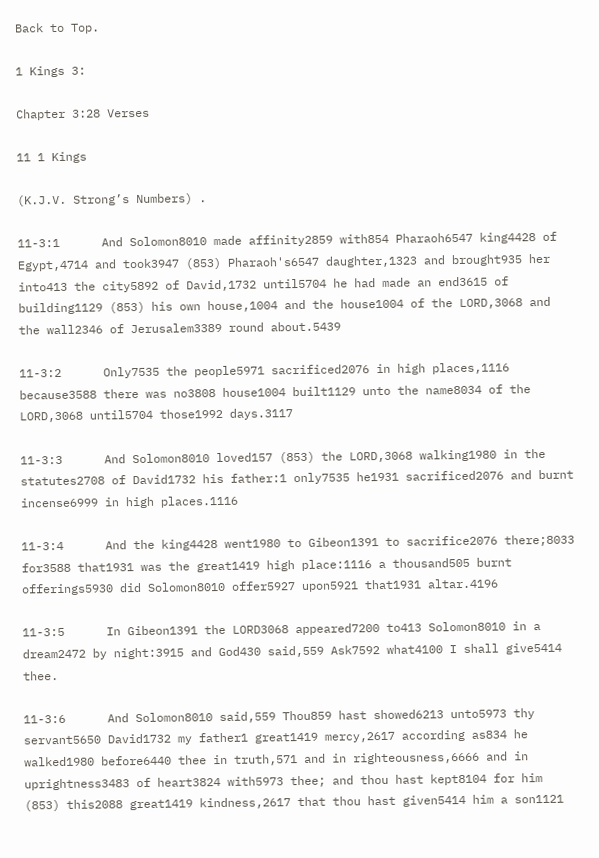Back to Top.

1 Kings 3:

Chapter 3:28 Verses

11 1 Kings

(K.J.V. Strong’s Numbers) .

11-3:1      And Solomon8010 made affinity2859 with854 Pharaoh6547 king4428 of Egypt,4714 and took3947 (853) Pharaoh's6547 daughter,1323 and brought935 her into413 the city5892 of David,1732 until5704 he had made an end3615 of building1129 (853) his own house,1004 and the house1004 of the LORD,3068 and the wall2346 of Jerusalem3389 round about.5439

11-3:2      Only7535 the people5971 sacrificed2076 in high places,1116 because3588 there was no3808 house1004 built1129 unto the name8034 of the LORD,3068 until5704 those1992 days.3117

11-3:3      And Solomon8010 loved157 (853) the LORD,3068 walking1980 in the statutes2708 of David1732 his father:1 only7535 he1931 sacrificed2076 and burnt incense6999 in high places.1116

11-3:4      And the king4428 went1980 to Gibeon1391 to sacrifice2076 there;8033 for3588 that1931 was the great1419 high place:1116 a thousand505 burnt offerings5930 did Solomon8010 offer5927 upon5921 that1931 altar.4196

11-3:5      In Gibeon1391 the LORD3068 appeared7200 to413 Solomon8010 in a dream2472 by night:3915 and God430 said,559 Ask7592 what4100 I shall give5414 thee.

11-3:6      And Solomon8010 said,559 Thou859 hast showed6213 unto5973 thy servant5650 David1732 my father1 great1419 mercy,2617 according as834 he walked1980 before6440 thee in truth,571 and in righteousness,6666 and in uprightness3483 of heart3824 with5973 thee; and thou hast kept8104 for him (853) this2088 great1419 kindness,2617 that thou hast given5414 him a son1121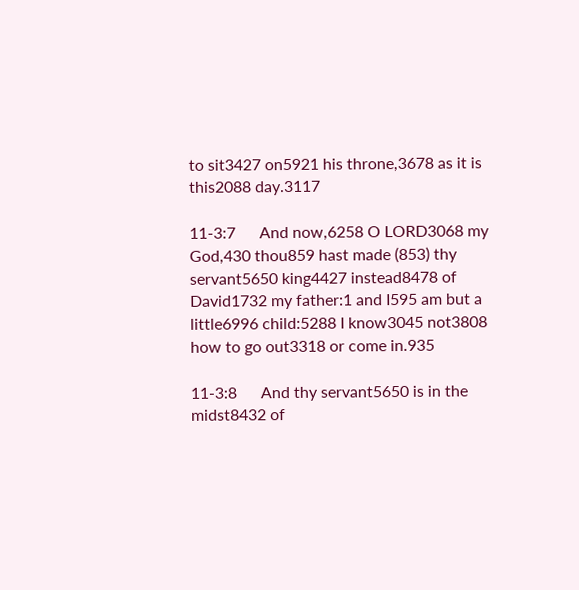to sit3427 on5921 his throne,3678 as it is this2088 day.3117

11-3:7      And now,6258 O LORD3068 my God,430 thou859 hast made (853) thy servant5650 king4427 instead8478 of David1732 my father:1 and I595 am but a little6996 child:5288 I know3045 not3808 how to go out3318 or come in.935

11-3:8      And thy servant5650 is in the midst8432 of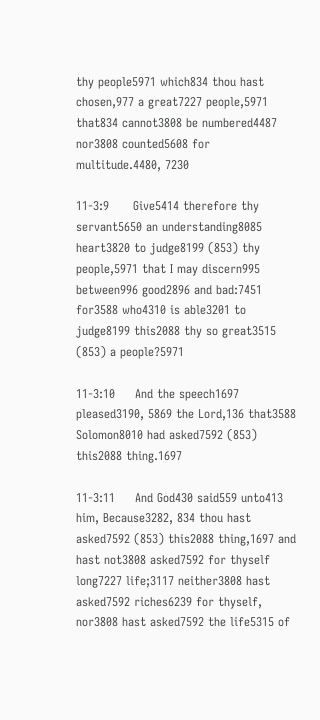thy people5971 which834 thou hast chosen,977 a great7227 people,5971 that834 cannot3808 be numbered4487 nor3808 counted5608 for multitude.4480, 7230

11-3:9      Give5414 therefore thy servant5650 an understanding8085 heart3820 to judge8199 (853) thy people,5971 that I may discern995 between996 good2896 and bad:7451 for3588 who4310 is able3201 to judge8199 this2088 thy so great3515 (853) a people?5971

11-3:10     And the speech1697 pleased3190, 5869 the Lord,136 that3588 Solomon8010 had asked7592 (853) this2088 thing.1697

11-3:11     And God430 said559 unto413 him, Because3282, 834 thou hast asked7592 (853) this2088 thing,1697 and hast not3808 asked7592 for thyself long7227 life;3117 neither3808 hast asked7592 riches6239 for thyself, nor3808 hast asked7592 the life5315 of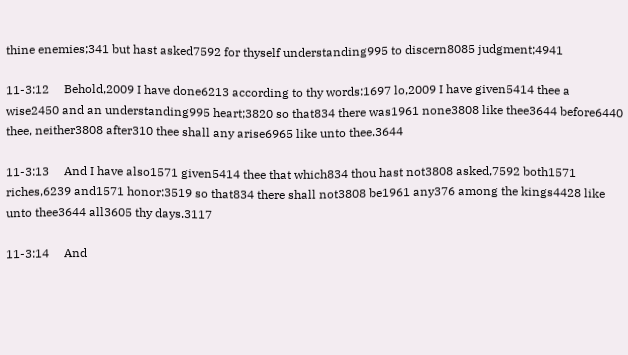thine enemies;341 but hast asked7592 for thyself understanding995 to discern8085 judgment;4941

11-3:12     Behold,2009 I have done6213 according to thy words:1697 lo,2009 I have given5414 thee a wise2450 and an understanding995 heart;3820 so that834 there was1961 none3808 like thee3644 before6440 thee, neither3808 after310 thee shall any arise6965 like unto thee.3644

11-3:13     And I have also1571 given5414 thee that which834 thou hast not3808 asked,7592 both1571 riches,6239 and1571 honor:3519 so that834 there shall not3808 be1961 any376 among the kings4428 like unto thee3644 all3605 thy days.3117

11-3:14     And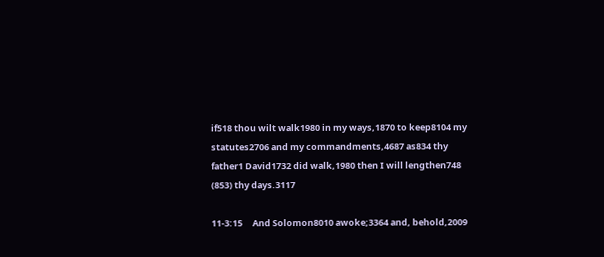if518 thou wilt walk1980 in my ways,1870 to keep8104 my statutes2706 and my commandments,4687 as834 thy father1 David1732 did walk,1980 then I will lengthen748 (853) thy days.3117

11-3:15     And Solomon8010 awoke;3364 and, behold,2009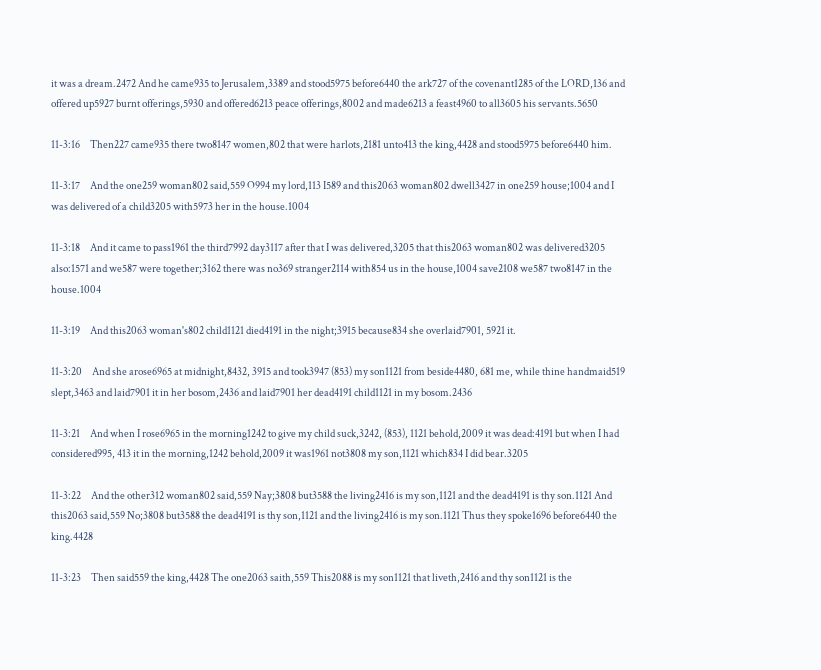it was a dream.2472 And he came935 to Jerusalem,3389 and stood5975 before6440 the ark727 of the covenant1285 of the LORD,136 and offered up5927 burnt offerings,5930 and offered6213 peace offerings,8002 and made6213 a feast4960 to all3605 his servants.5650

11-3:16     Then227 came935 there two8147 women,802 that were harlots,2181 unto413 the king,4428 and stood5975 before6440 him.

11-3:17     And the one259 woman802 said,559 O994 my lord,113 I589 and this2063 woman802 dwell3427 in one259 house;1004 and I was delivered of a child3205 with5973 her in the house.1004

11-3:18     And it came to pass1961 the third7992 day3117 after that I was delivered,3205 that this2063 woman802 was delivered3205 also:1571 and we587 were together;3162 there was no369 stranger2114 with854 us in the house,1004 save2108 we587 two8147 in the house.1004

11-3:19     And this2063 woman's802 child1121 died4191 in the night;3915 because834 she overlaid7901, 5921 it.

11-3:20     And she arose6965 at midnight,8432, 3915 and took3947 (853) my son1121 from beside4480, 681 me, while thine handmaid519 slept,3463 and laid7901 it in her bosom,2436 and laid7901 her dead4191 child1121 in my bosom.2436

11-3:21     And when I rose6965 in the morning1242 to give my child suck,3242, (853), 1121 behold,2009 it was dead:4191 but when I had considered995, 413 it in the morning,1242 behold,2009 it was1961 not3808 my son,1121 which834 I did bear.3205

11-3:22     And the other312 woman802 said,559 Nay;3808 but3588 the living2416 is my son,1121 and the dead4191 is thy son.1121 And this2063 said,559 No;3808 but3588 the dead4191 is thy son,1121 and the living2416 is my son.1121 Thus they spoke1696 before6440 the king.4428

11-3:23     Then said559 the king,4428 The one2063 saith,559 This2088 is my son1121 that liveth,2416 and thy son1121 is the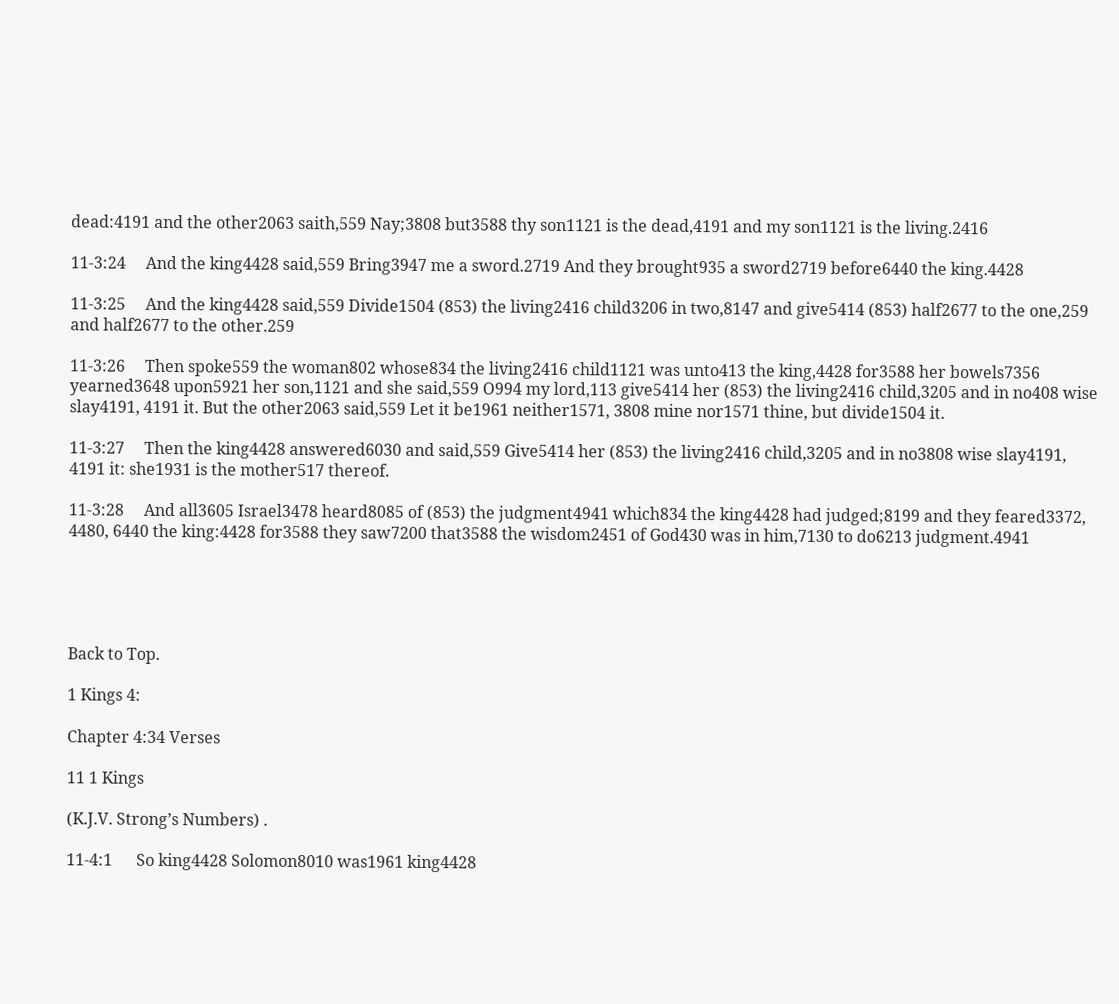dead:4191 and the other2063 saith,559 Nay;3808 but3588 thy son1121 is the dead,4191 and my son1121 is the living.2416

11-3:24     And the king4428 said,559 Bring3947 me a sword.2719 And they brought935 a sword2719 before6440 the king.4428

11-3:25     And the king4428 said,559 Divide1504 (853) the living2416 child3206 in two,8147 and give5414 (853) half2677 to the one,259 and half2677 to the other.259

11-3:26     Then spoke559 the woman802 whose834 the living2416 child1121 was unto413 the king,4428 for3588 her bowels7356 yearned3648 upon5921 her son,1121 and she said,559 O994 my lord,113 give5414 her (853) the living2416 child,3205 and in no408 wise slay4191, 4191 it. But the other2063 said,559 Let it be1961 neither1571, 3808 mine nor1571 thine, but divide1504 it.

11-3:27     Then the king4428 answered6030 and said,559 Give5414 her (853) the living2416 child,3205 and in no3808 wise slay4191, 4191 it: she1931 is the mother517 thereof.

11-3:28     And all3605 Israel3478 heard8085 of (853) the judgment4941 which834 the king4428 had judged;8199 and they feared3372, 4480, 6440 the king:4428 for3588 they saw7200 that3588 the wisdom2451 of God430 was in him,7130 to do6213 judgment.4941





Back to Top.

1 Kings 4:

Chapter 4:34 Verses

11 1 Kings

(K.J.V. Strong’s Numbers) .

11-4:1      So king4428 Solomon8010 was1961 king4428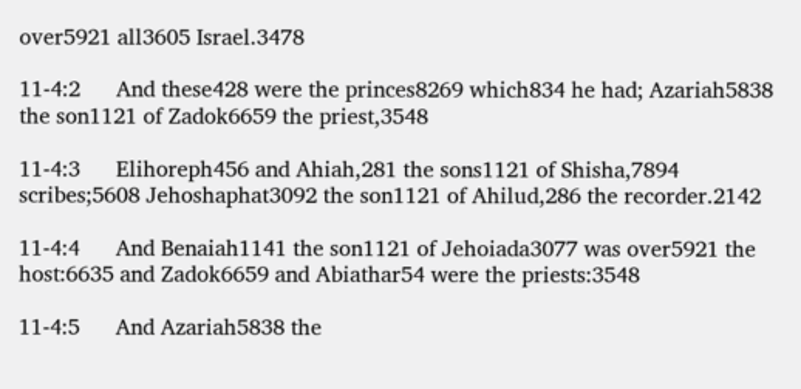over5921 all3605 Israel.3478

11-4:2      And these428 were the princes8269 which834 he had; Azariah5838 the son1121 of Zadok6659 the priest,3548

11-4:3      Elihoreph456 and Ahiah,281 the sons1121 of Shisha,7894 scribes;5608 Jehoshaphat3092 the son1121 of Ahilud,286 the recorder.2142

11-4:4      And Benaiah1141 the son1121 of Jehoiada3077 was over5921 the host:6635 and Zadok6659 and Abiathar54 were the priests:3548

11-4:5      And Azariah5838 the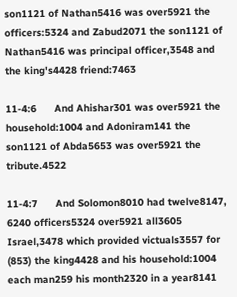son1121 of Nathan5416 was over5921 the officers:5324 and Zabud2071 the son1121 of Nathan5416 was principal officer,3548 and the king's4428 friend:7463

11-4:6      And Ahishar301 was over5921 the household:1004 and Adoniram141 the son1121 of Abda5653 was over5921 the tribute.4522

11-4:7      And Solomon8010 had twelve8147, 6240 officers5324 over5921 all3605 Israel,3478 which provided victuals3557 for (853) the king4428 and his household:1004 each man259 his month2320 in a year8141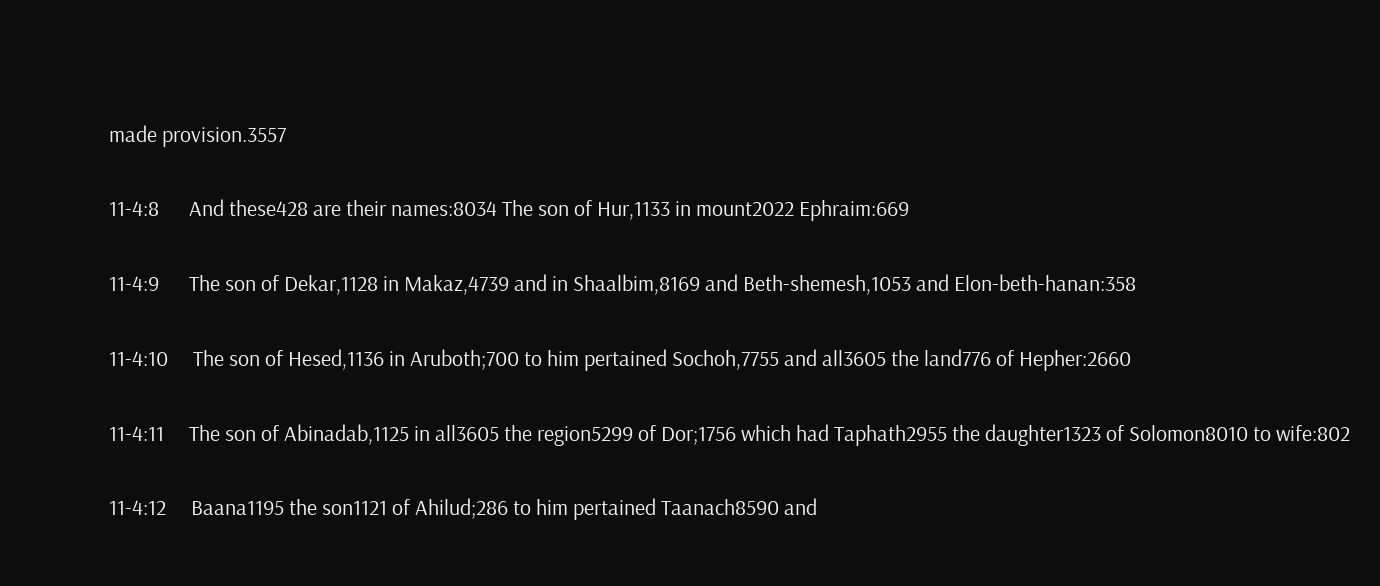made provision.3557

11-4:8      And these428 are their names:8034 The son of Hur,1133 in mount2022 Ephraim:669

11-4:9      The son of Dekar,1128 in Makaz,4739 and in Shaalbim,8169 and Beth-shemesh,1053 and Elon-beth-hanan:358

11-4:10     The son of Hesed,1136 in Aruboth;700 to him pertained Sochoh,7755 and all3605 the land776 of Hepher:2660

11-4:11     The son of Abinadab,1125 in all3605 the region5299 of Dor;1756 which had Taphath2955 the daughter1323 of Solomon8010 to wife:802

11-4:12     Baana1195 the son1121 of Ahilud;286 to him pertained Taanach8590 and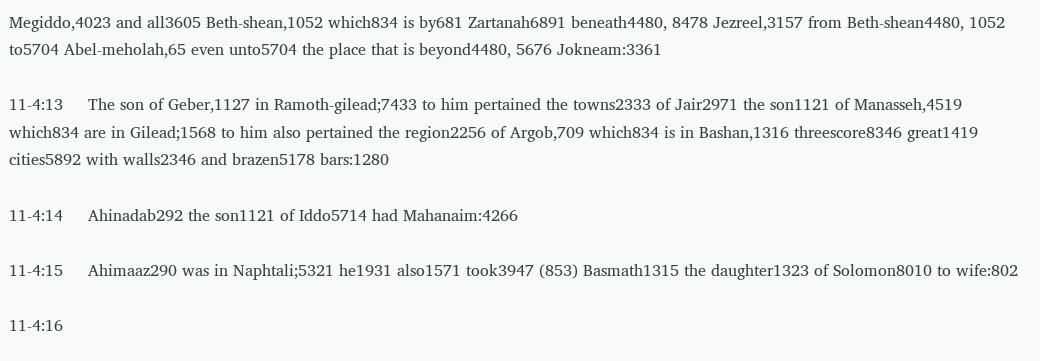Megiddo,4023 and all3605 Beth-shean,1052 which834 is by681 Zartanah6891 beneath4480, 8478 Jezreel,3157 from Beth-shean4480, 1052 to5704 Abel-meholah,65 even unto5704 the place that is beyond4480, 5676 Jokneam:3361

11-4:13     The son of Geber,1127 in Ramoth-gilead;7433 to him pertained the towns2333 of Jair2971 the son1121 of Manasseh,4519 which834 are in Gilead;1568 to him also pertained the region2256 of Argob,709 which834 is in Bashan,1316 threescore8346 great1419 cities5892 with walls2346 and brazen5178 bars:1280

11-4:14     Ahinadab292 the son1121 of Iddo5714 had Mahanaim:4266

11-4:15     Ahimaaz290 was in Naphtali;5321 he1931 also1571 took3947 (853) Basmath1315 the daughter1323 of Solomon8010 to wife:802

11-4:16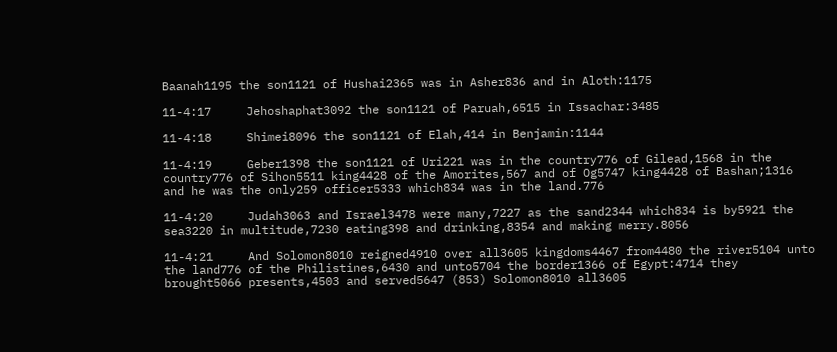Baanah1195 the son1121 of Hushai2365 was in Asher836 and in Aloth:1175

11-4:17     Jehoshaphat3092 the son1121 of Paruah,6515 in Issachar:3485

11-4:18     Shimei8096 the son1121 of Elah,414 in Benjamin:1144

11-4:19     Geber1398 the son1121 of Uri221 was in the country776 of Gilead,1568 in the country776 of Sihon5511 king4428 of the Amorites,567 and of Og5747 king4428 of Bashan;1316 and he was the only259 officer5333 which834 was in the land.776

11-4:20     Judah3063 and Israel3478 were many,7227 as the sand2344 which834 is by5921 the sea3220 in multitude,7230 eating398 and drinking,8354 and making merry.8056

11-4:21     And Solomon8010 reigned4910 over all3605 kingdoms4467 from4480 the river5104 unto the land776 of the Philistines,6430 and unto5704 the border1366 of Egypt:4714 they brought5066 presents,4503 and served5647 (853) Solomon8010 all3605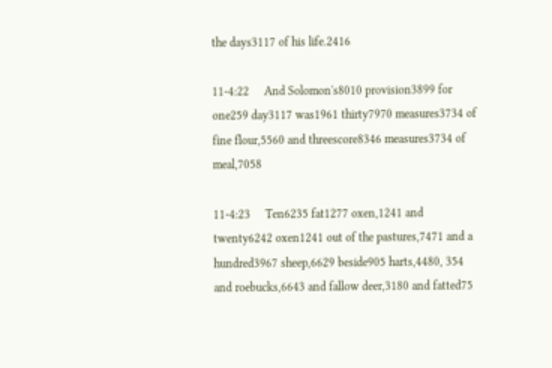the days3117 of his life.2416

11-4:22     And Solomon's8010 provision3899 for one259 day3117 was1961 thirty7970 measures3734 of fine flour,5560 and threescore8346 measures3734 of meal,7058

11-4:23     Ten6235 fat1277 oxen,1241 and twenty6242 oxen1241 out of the pastures,7471 and a hundred3967 sheep,6629 beside905 harts,4480, 354 and roebucks,6643 and fallow deer,3180 and fatted75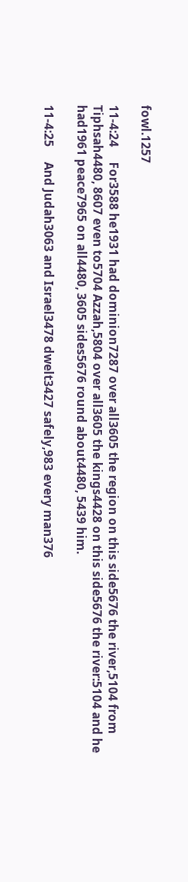fowl.1257

11-4:24     For3588 he1931 had dominion7287 over all3605 the region on this side5676 the river,5104 from Tiphsah4480, 8607 even to5704 Azzah,5804 over all3605 the kings4428 on this side5676 the river:5104 and he had1961 peace7965 on all4480, 3605 sides5676 round about4480, 5439 him.

11-4:25     And Judah3063 and Israel3478 dwelt3427 safely,983 every man376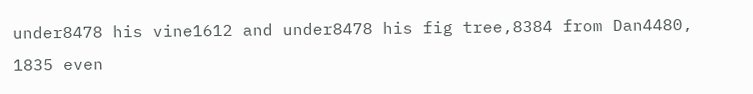under8478 his vine1612 and under8478 his fig tree,8384 from Dan4480, 1835 even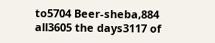to5704 Beer-sheba,884 all3605 the days3117 of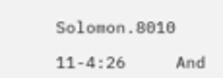Solomon.8010

11-4:26     And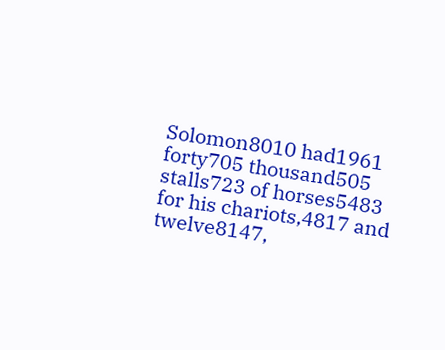Solomon8010 had1961 forty705 thousand505 stalls723 of horses5483 for his chariots,4817 and twelve8147,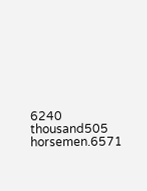6240 thousand505 horsemen.6571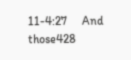11-4:27     And those428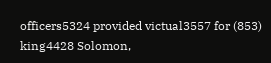officers5324 provided victual3557 for (853) king4428 Solomon,